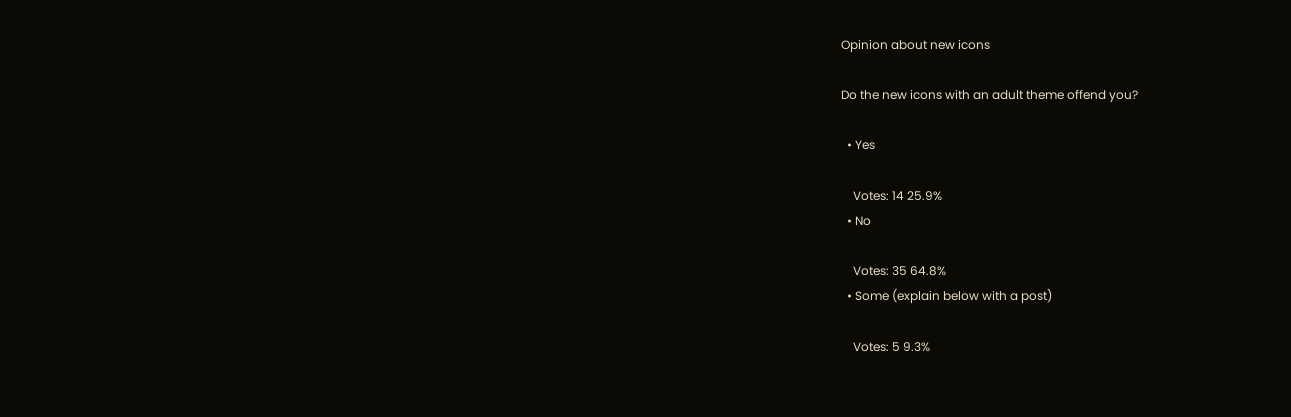Opinion about new icons

Do the new icons with an adult theme offend you?

  • Yes

    Votes: 14 25.9%
  • No

    Votes: 35 64.8%
  • Some (explain below with a post)

    Votes: 5 9.3%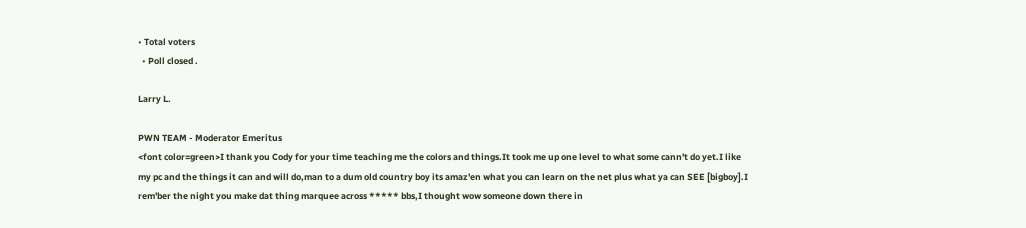• Total voters
  • Poll closed .

Larry L.

PWN TEAM - Moderator Emeritus
<font color=green>I thank you Cody for your time teaching me the colors and things.It took me up one level to what some cann't do yet.I like my pc and the things it can and will do,man to a dum old country boy its amaz'en what you can learn on the net plus what ya can SEE [bigboy].I rem'ber the night you make dat thing marquee across ***** bbs,I thought wow someone down there in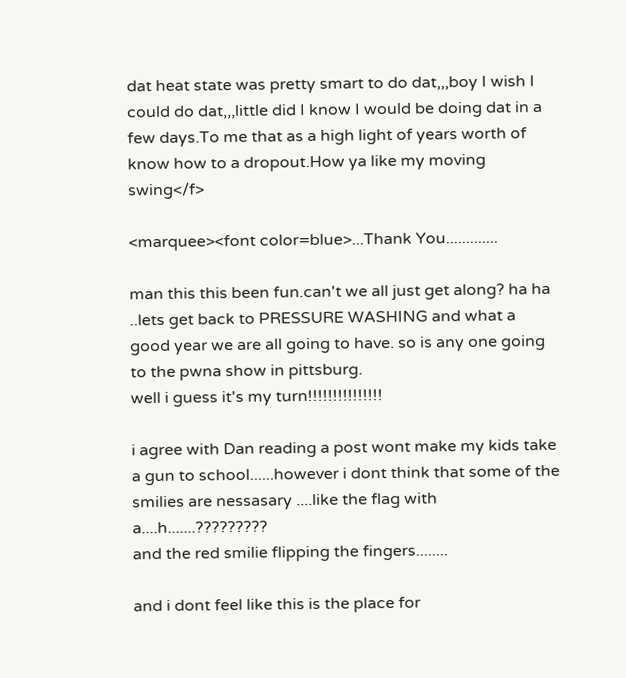dat heat state was pretty smart to do dat,,,boy I wish I could do dat,,,little did I know I would be doing dat in a few days.To me that as a high light of years worth of know how to a dropout.How ya like my moving swing</f>

<marquee><font color=blue>...Thank You.............

man this this been fun.can't we all just get along? ha ha ..lets get back to PRESSURE WASHING and what a good year we are all going to have. so is any one going to the pwna show in pittsburg.
well i guess it's my turn!!!!!!!!!!!!!!!

i agree with Dan reading a post wont make my kids take a gun to school......however i dont think that some of the smilies are nessasary ....like the flag with a....h.......?????????
and the red smilie flipping the fingers........

and i dont feel like this is the place for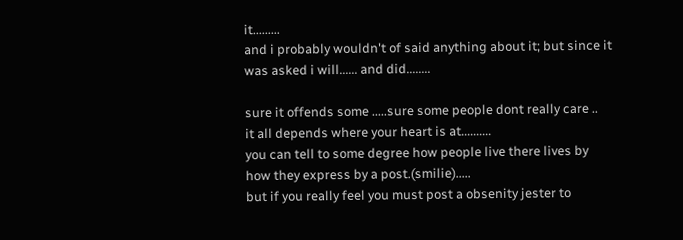it.........
and i probably wouldn't of said anything about it; but since it was asked i will...... and did........

sure it offends some .....sure some people dont really care ..
it all depends where your heart is at..........
you can tell to some degree how people live there lives by how they express by a post.(smilie).....
but if you really feel you must post a obsenity jester to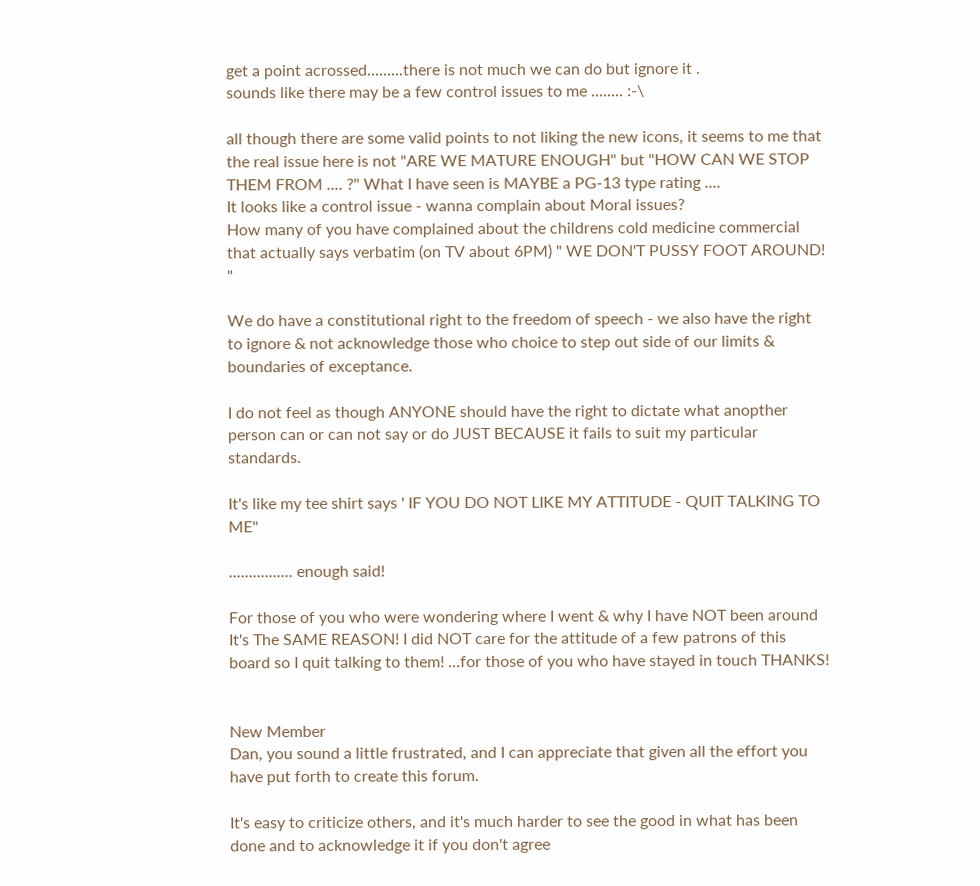get a point acrossed.........there is not much we can do but ignore it .
sounds like there may be a few control issues to me ........ :-\

all though there are some valid points to not liking the new icons, it seems to me that the real issue here is not "ARE WE MATURE ENOUGH" but "HOW CAN WE STOP THEM FROM .... ?" What I have seen is MAYBE a PG-13 type rating ....
It looks like a control issue - wanna complain about Moral issues?
How many of you have complained about the childrens cold medicine commercial that actually says verbatim (on TV about 6PM) " WE DON'T PUSSY FOOT AROUND! "

We do have a constitutional right to the freedom of speech - we also have the right to ignore & not acknowledge those who choice to step out side of our limits & boundaries of exceptance.

I do not feel as though ANYONE should have the right to dictate what anopther person can or can not say or do JUST BECAUSE it fails to suit my particular standards.

It's like my tee shirt says ' IF YOU DO NOT LIKE MY ATTITUDE - QUIT TALKING TO ME"

................ enough said!

For those of you who were wondering where I went & why I have NOT been around
It's The SAME REASON! I did NOT care for the attitude of a few patrons of this board so I quit talking to them! ...for those of you who have stayed in touch THANKS!


New Member
Dan, you sound a little frustrated, and I can appreciate that given all the effort you have put forth to create this forum.

It's easy to criticize others, and it's much harder to see the good in what has been done and to acknowledge it if you don't agree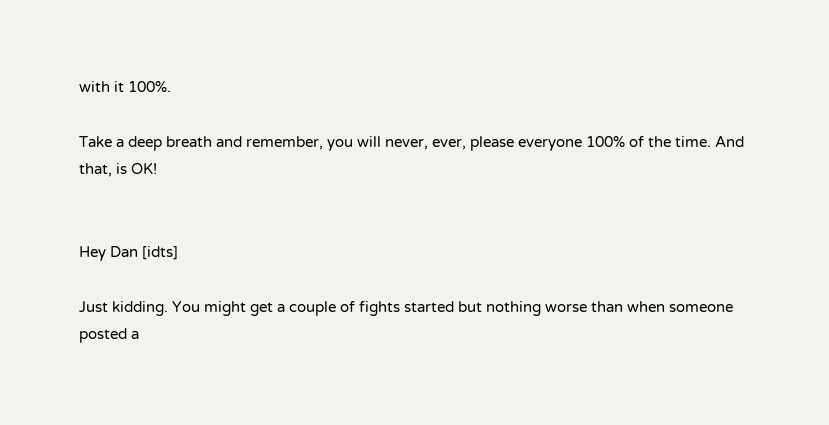with it 100%.

Take a deep breath and remember, you will never, ever, please everyone 100% of the time. And that, is OK!


Hey Dan [idts]

Just kidding. You might get a couple of fights started but nothing worse than when someone posted a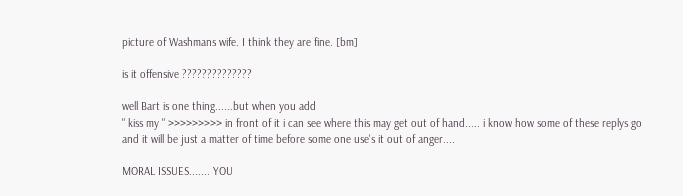picture of Washmans wife. I think they are fine. [bm]

is it offensive ??????????????

well Bart is one thing......but when you add
" kiss my " >>>>>>>>> in front of it i can see where this may get out of hand..... i know how some of these replys go and it will be just a matter of time before some one use's it out of anger....

MORAL ISSUES....... YOU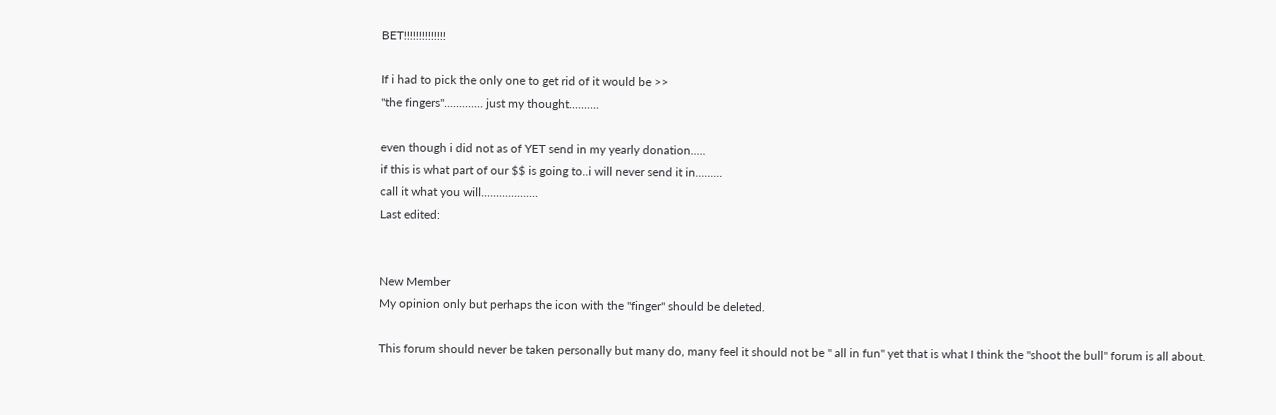BET!!!!!!!!!!!!!!

If i had to pick the only one to get rid of it would be >>
"the fingers"............. just my thought..........

even though i did not as of YET send in my yearly donation.....
if this is what part of our $$ is going to..i will never send it in.........
call it what you will...................
Last edited:


New Member
My opinion only but perhaps the icon with the "finger" should be deleted.

This forum should never be taken personally but many do, many feel it should not be " all in fun" yet that is what I think the "shoot the bull" forum is all about.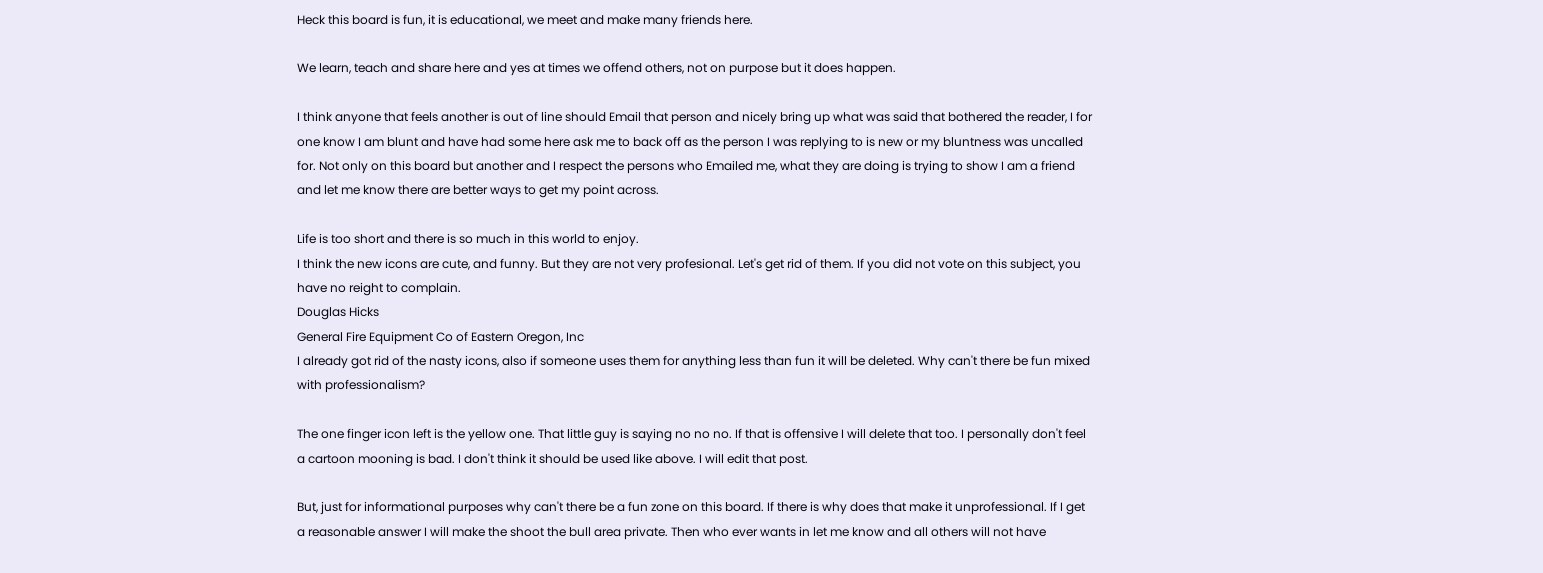Heck this board is fun, it is educational, we meet and make many friends here.

We learn, teach and share here and yes at times we offend others, not on purpose but it does happen.

I think anyone that feels another is out of line should Email that person and nicely bring up what was said that bothered the reader, I for one know I am blunt and have had some here ask me to back off as the person I was replying to is new or my bluntness was uncalled for. Not only on this board but another and I respect the persons who Emailed me, what they are doing is trying to show I am a friend and let me know there are better ways to get my point across.

Life is too short and there is so much in this world to enjoy.
I think the new icons are cute, and funny. But they are not very profesional. Let's get rid of them. If you did not vote on this subject, you have no reight to complain.
Douglas Hicks
General Fire Equipment Co of Eastern Oregon, Inc
I already got rid of the nasty icons, also if someone uses them for anything less than fun it will be deleted. Why can't there be fun mixed with professionalism?

The one finger icon left is the yellow one. That little guy is saying no no no. If that is offensive I will delete that too. I personally don't feel a cartoon mooning is bad. I don't think it should be used like above. I will edit that post.

But, just for informational purposes why can't there be a fun zone on this board. If there is why does that make it unprofessional. If I get a reasonable answer I will make the shoot the bull area private. Then who ever wants in let me know and all others will not have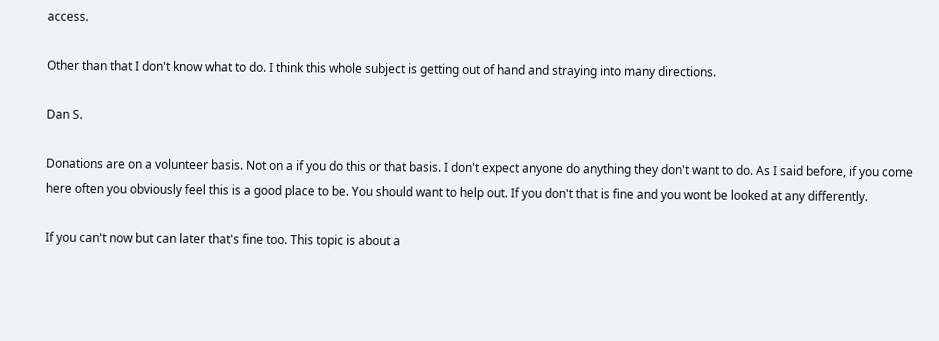access.

Other than that I don't know what to do. I think this whole subject is getting out of hand and straying into many directions.

Dan S.

Donations are on a volunteer basis. Not on a if you do this or that basis. I don't expect anyone do anything they don't want to do. As I said before, if you come here often you obviously feel this is a good place to be. You should want to help out. If you don't that is fine and you wont be looked at any differently.

If you can't now but can later that's fine too. This topic is about a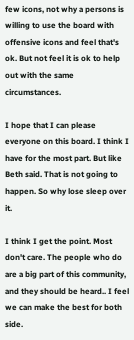few icons, not why a persons is willing to use the board with offensive icons and feel that's ok. But not feel it is ok to help out with the same circumstances.

I hope that I can please everyone on this board. I think I have for the most part. But like Beth said. That is not going to happen. So why lose sleep over it.

I think I get the point. Most don't care. The people who do are a big part of this community, and they should be heard.. I feel we can make the best for both side.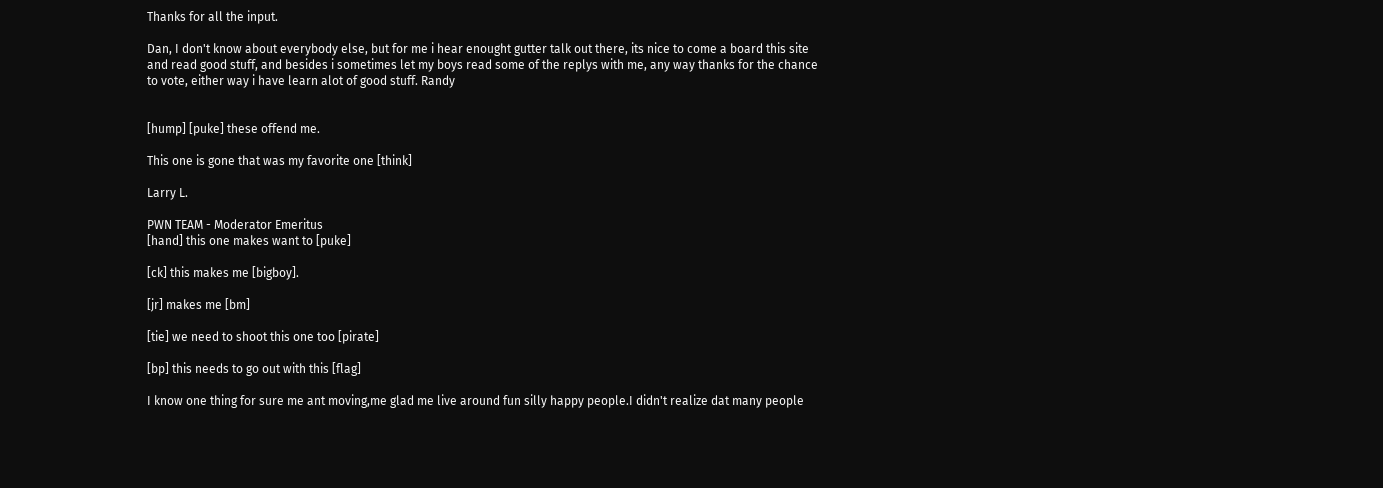Thanks for all the input.

Dan, I don't know about everybody else, but for me i hear enought gutter talk out there, its nice to come a board this site and read good stuff, and besides i sometimes let my boys read some of the replys with me, any way thanks for the chance to vote, either way i have learn alot of good stuff. Randy


[hump] [puke] these offend me.

This one is gone that was my favorite one [think]

Larry L.

PWN TEAM - Moderator Emeritus
[hand] this one makes want to [puke]

[ck] this makes me [bigboy].

[jr] makes me [bm]

[tie] we need to shoot this one too [pirate]

[bp] this needs to go out with this [flag]

I know one thing for sure me ant moving,me glad me live around fun silly happy people.I didn't realize dat many people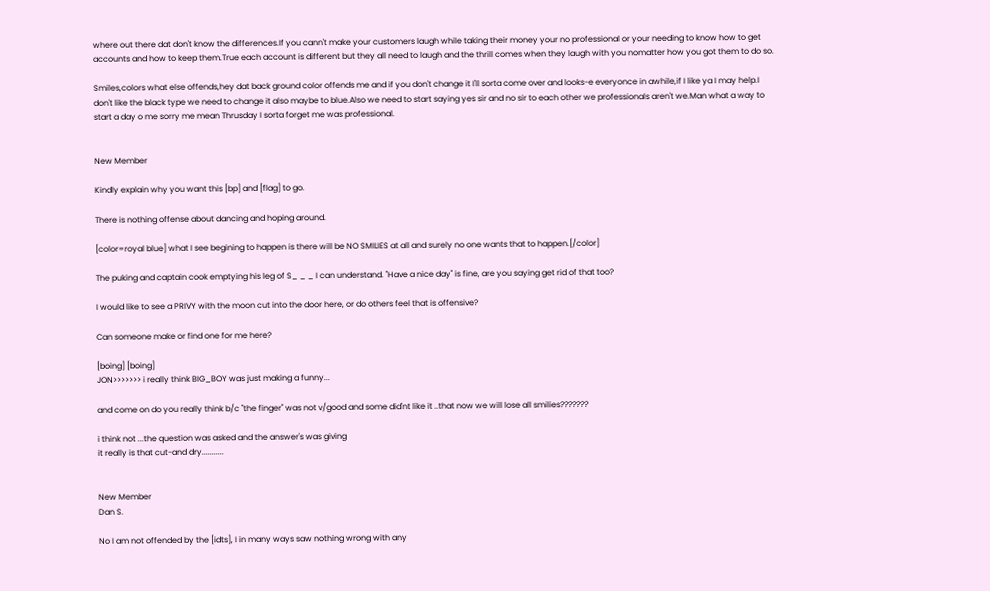where out there dat don't know the differences.If you cann't make your customers laugh while taking their money your no professional or your needing to know how to get accounts and how to keep them.True each account is different but they all need to laugh and the thrill comes when they laugh with you nomatter how you got them to do so.

Smiles,colors what else offends,hey dat back ground color offends me and if you don't change it I'll sorta come over and looks-e everyonce in awhile,if I like ya I may help.I don't like the black type we need to change it also maybe to blue.Also we need to start saying yes sir and no sir to each other we professionals aren't we.Man what a way to start a day o me sorry me mean Thrusday I sorta forget me was professional.


New Member

Kindly explain why you want this [bp] and [flag] to go.

There is nothing offense about dancing and hoping around.

[color=royal blue] what I see begining to happen is there will be NO SMILIES at all and surely no one wants that to happen.[/color]

The puking and captain cook emptying his leg of S_ _ _ I can understand. "Have a nice day" is fine, are you saying get rid of that too?

I would like to see a PRIVY with the moon cut into the door here, or do others feel that is offensive?

Can someone make or find one for me here?

[boing] [boing]
JON>>>>>>> i really think BIG_BOY was just making a funny...

and come on do you really think b/c "the finger" was not v/good and some did'nt like it ..that now we will lose all smilies???????

i think not ...the question was asked and the answer's was giving
it really is that cut-and dry...........


New Member
Dan S.

No I am not offended by the [idts], I in many ways saw nothing wrong with any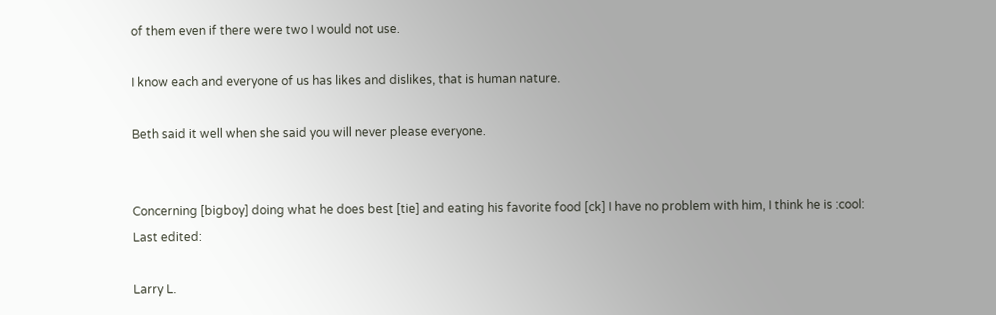of them even if there were two I would not use.

I know each and everyone of us has likes and dislikes, that is human nature.

Beth said it well when she said you will never please everyone.


Concerning [bigboy] doing what he does best [tie] and eating his favorite food [ck] I have no problem with him, I think he is :cool:
Last edited:

Larry L.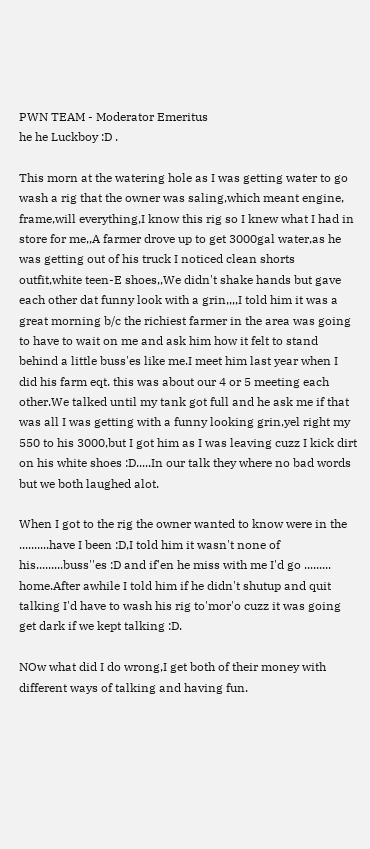PWN TEAM - Moderator Emeritus
he he Luckboy :D .

This morn at the watering hole as I was getting water to go wash a rig that the owner was saling,which meant engine, frame,will everything,I know this rig so I knew what I had in store for me,,A farmer drove up to get 3000gal water,as he was getting out of his truck I noticed clean shorts outfit,white teen-E shoes,,We didn't shake hands but gave each other dat funny look with a grin,,,,I told him it was a great morning b/c the richiest farmer in the area was going to have to wait on me and ask him how it felt to stand behind a little buss'es like me.I meet him last year when I did his farm eqt. this was about our 4 or 5 meeting each other.We talked until my tank got full and he ask me if that was all I was getting with a funny looking grin,yel right my 550 to his 3000,but I got him as I was leaving cuzz I kick dirt on his white shoes :D.....In our talk they where no bad words but we both laughed alot.

When I got to the rig the owner wanted to know were in the ..........have I been :D,I told him it wasn't none of his.........buss''es :D and if'en he miss with me I'd go ......... home.After awhile I told him if he didn't shutup and quit talking I'd have to wash his rig to'mor'o cuzz it was going get dark if we kept talking :D.

NOw what did I do wrong,I get both of their money with different ways of talking and having fun.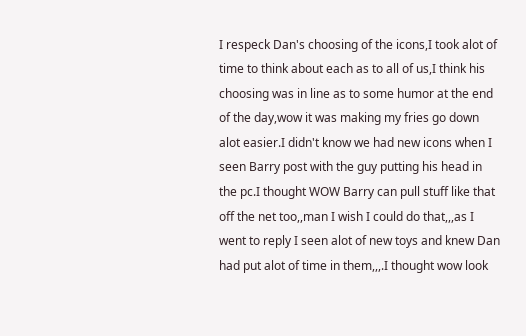I respeck Dan's choosing of the icons,I took alot of time to think about each as to all of us,I think his choosing was in line as to some humor at the end of the day,wow it was making my fries go down alot easier.I didn't know we had new icons when I seen Barry post with the guy putting his head in the pc.I thought WOW Barry can pull stuff like that off the net too,,man I wish I could do that,,,as I went to reply I seen alot of new toys and knew Dan had put alot of time in them,,,.I thought wow look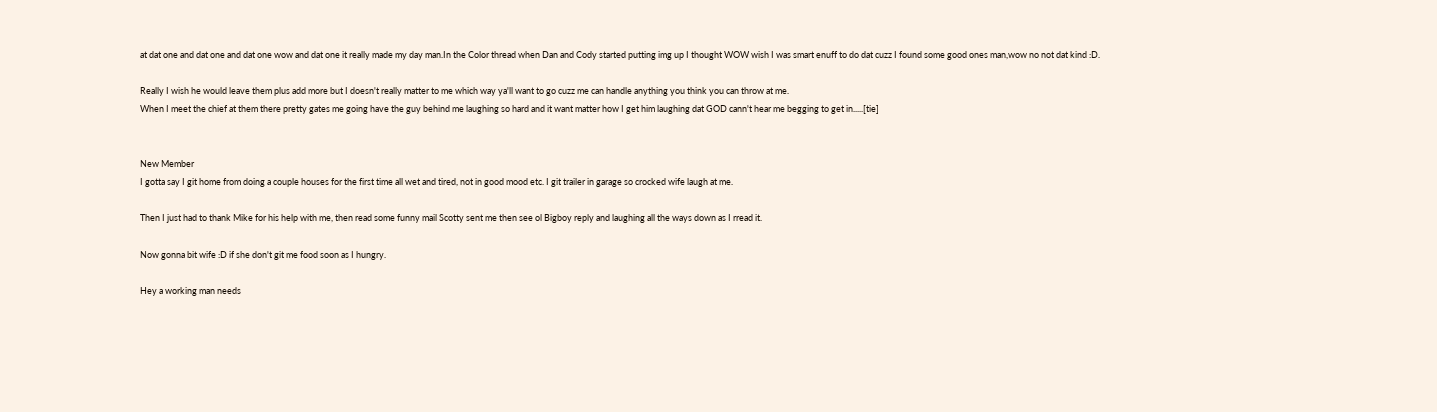at dat one and dat one and dat one wow and dat one it really made my day man.In the Color thread when Dan and Cody started putting img up I thought WOW wish I was smart enuff to do dat cuzz I found some good ones man,wow no not dat kind :D.

Really I wish he would leave them plus add more but I doesn't really matter to me which way ya'll want to go cuzz me can handle anything you think you can throw at me.
When I meet the chief at them there pretty gates me going have the guy behind me laughing so hard and it want matter how I get him laughing dat GOD cann't hear me begging to get in.....[tie]


New Member
I gotta say I git home from doing a couple houses for the first time all wet and tired, not in good mood etc. I git trailer in garage so crocked wife laugh at me.

Then I just had to thank Mike for his help with me, then read some funny mail Scotty sent me then see ol Bigboy reply and laughing all the ways down as I rread it.

Now gonna bit wife :D if she don't git me food soon as I hungry.

Hey a working man needs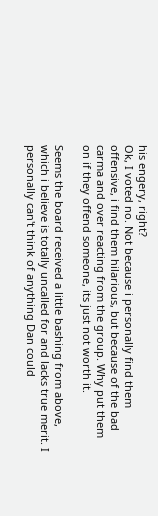his engery, right?
Ok, I voted no. Not because i personally find them offensive, i find them hilarious, but because of the bad carma and over reacting from the group. Why put them on if they offend someone, its just not worth it.

Seems the board received a little bashing from above, which i believe is totally uncalled for and lacks true merit. I personally can't think of anything Dan could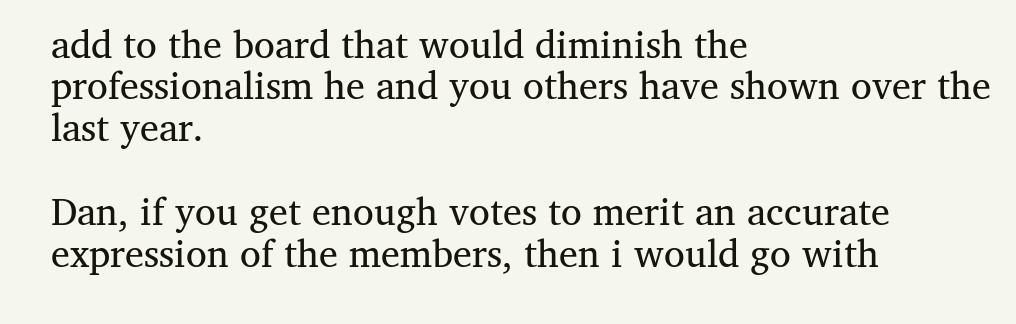add to the board that would diminish the professionalism he and you others have shown over the last year.

Dan, if you get enough votes to merit an accurate expression of the members, then i would go with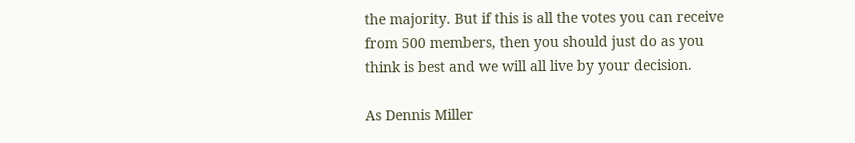the majority. But if this is all the votes you can receive from 500 members, then you should just do as you think is best and we will all live by your decision.

As Dennis Miller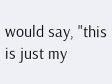would say, "this is just my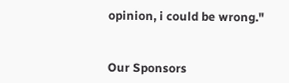opinion, i could be wrong."


Our Sponsors